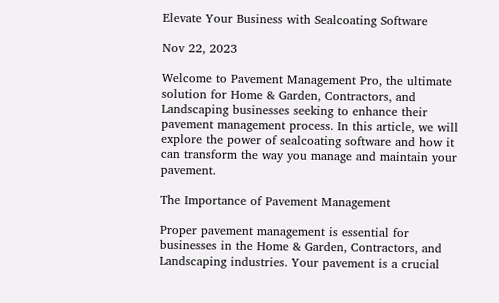Elevate Your Business with Sealcoating Software

Nov 22, 2023

Welcome to Pavement Management Pro, the ultimate solution for Home & Garden, Contractors, and Landscaping businesses seeking to enhance their pavement management process. In this article, we will explore the power of sealcoating software and how it can transform the way you manage and maintain your pavement.

The Importance of Pavement Management

Proper pavement management is essential for businesses in the Home & Garden, Contractors, and Landscaping industries. Your pavement is a crucial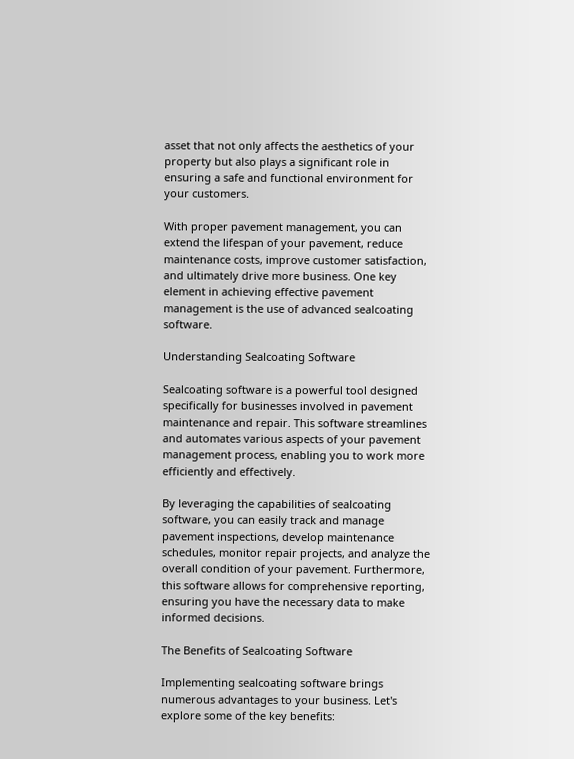asset that not only affects the aesthetics of your property but also plays a significant role in ensuring a safe and functional environment for your customers.

With proper pavement management, you can extend the lifespan of your pavement, reduce maintenance costs, improve customer satisfaction, and ultimately drive more business. One key element in achieving effective pavement management is the use of advanced sealcoating software.

Understanding Sealcoating Software

Sealcoating software is a powerful tool designed specifically for businesses involved in pavement maintenance and repair. This software streamlines and automates various aspects of your pavement management process, enabling you to work more efficiently and effectively.

By leveraging the capabilities of sealcoating software, you can easily track and manage pavement inspections, develop maintenance schedules, monitor repair projects, and analyze the overall condition of your pavement. Furthermore, this software allows for comprehensive reporting, ensuring you have the necessary data to make informed decisions.

The Benefits of Sealcoating Software

Implementing sealcoating software brings numerous advantages to your business. Let's explore some of the key benefits: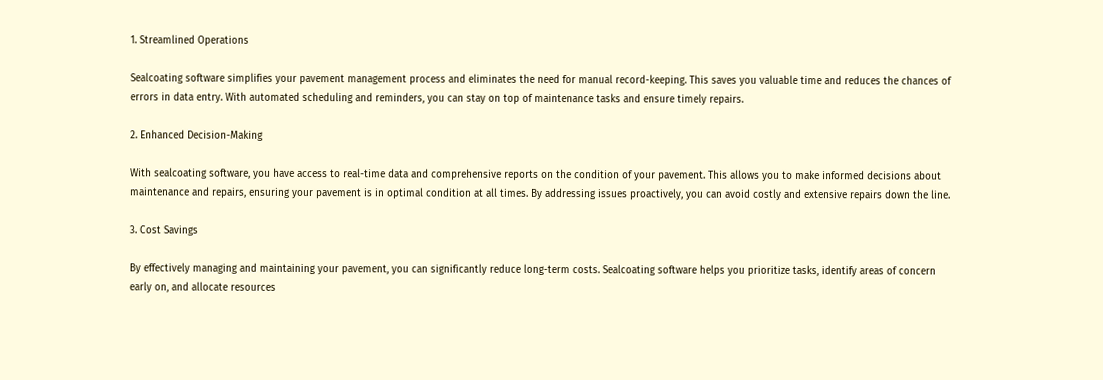1. Streamlined Operations

Sealcoating software simplifies your pavement management process and eliminates the need for manual record-keeping. This saves you valuable time and reduces the chances of errors in data entry. With automated scheduling and reminders, you can stay on top of maintenance tasks and ensure timely repairs.

2. Enhanced Decision-Making

With sealcoating software, you have access to real-time data and comprehensive reports on the condition of your pavement. This allows you to make informed decisions about maintenance and repairs, ensuring your pavement is in optimal condition at all times. By addressing issues proactively, you can avoid costly and extensive repairs down the line.

3. Cost Savings

By effectively managing and maintaining your pavement, you can significantly reduce long-term costs. Sealcoating software helps you prioritize tasks, identify areas of concern early on, and allocate resources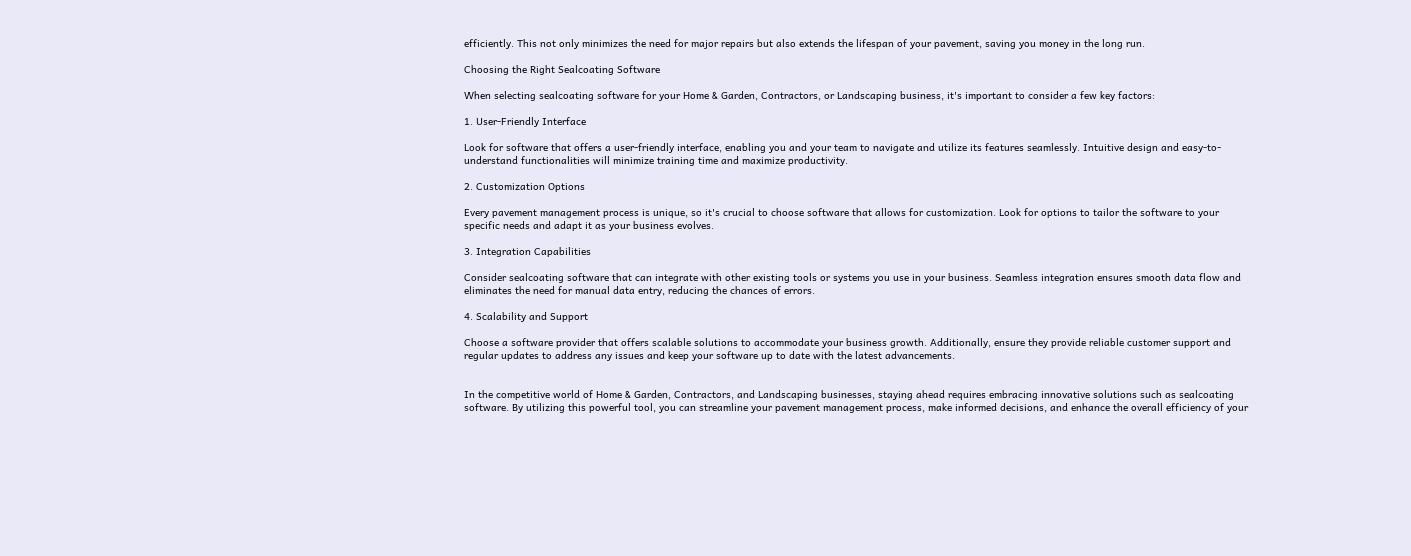efficiently. This not only minimizes the need for major repairs but also extends the lifespan of your pavement, saving you money in the long run.

Choosing the Right Sealcoating Software

When selecting sealcoating software for your Home & Garden, Contractors, or Landscaping business, it's important to consider a few key factors:

1. User-Friendly Interface

Look for software that offers a user-friendly interface, enabling you and your team to navigate and utilize its features seamlessly. Intuitive design and easy-to-understand functionalities will minimize training time and maximize productivity.

2. Customization Options

Every pavement management process is unique, so it's crucial to choose software that allows for customization. Look for options to tailor the software to your specific needs and adapt it as your business evolves.

3. Integration Capabilities

Consider sealcoating software that can integrate with other existing tools or systems you use in your business. Seamless integration ensures smooth data flow and eliminates the need for manual data entry, reducing the chances of errors.

4. Scalability and Support

Choose a software provider that offers scalable solutions to accommodate your business growth. Additionally, ensure they provide reliable customer support and regular updates to address any issues and keep your software up to date with the latest advancements.


In the competitive world of Home & Garden, Contractors, and Landscaping businesses, staying ahead requires embracing innovative solutions such as sealcoating software. By utilizing this powerful tool, you can streamline your pavement management process, make informed decisions, and enhance the overall efficiency of your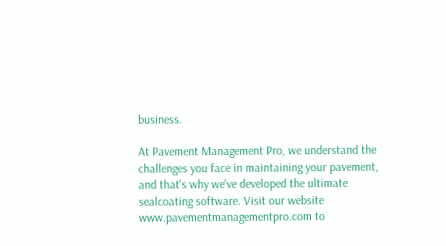business.

At Pavement Management Pro, we understand the challenges you face in maintaining your pavement, and that's why we've developed the ultimate sealcoating software. Visit our website www.pavementmanagementpro.com to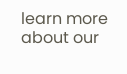learn more about our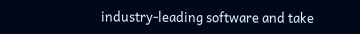industry-leading software and take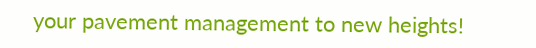your pavement management to new heights!